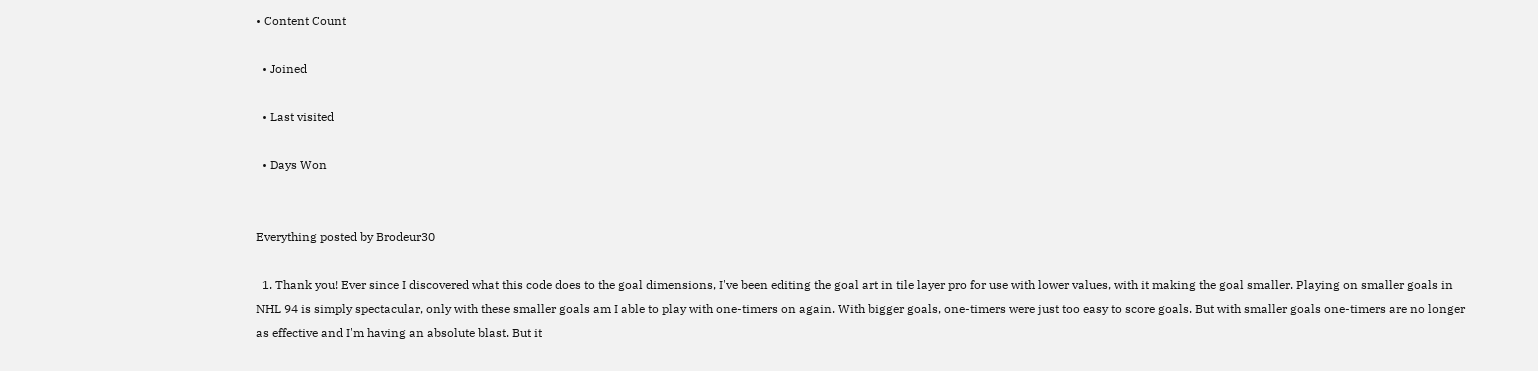• Content Count

  • Joined

  • Last visited

  • Days Won


Everything posted by Brodeur30

  1. Thank you! Ever since I discovered what this code does to the goal dimensions, I've been editing the goal art in tile layer pro for use with lower values, with it making the goal smaller. Playing on smaller goals in NHL 94 is simply spectacular, only with these smaller goals am I able to play with one-timers on again. With bigger goals, one-timers were just too easy to score goals. But with smaller goals one-timers are no longer as effective and I'm having an absolute blast. But it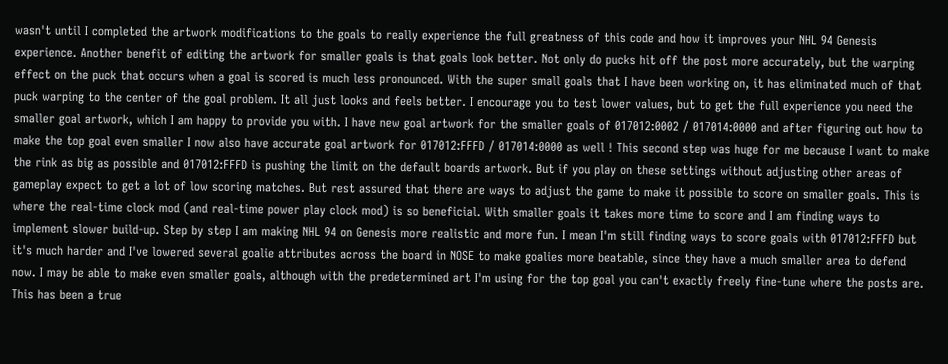wasn't until I completed the artwork modifications to the goals to really experience the full greatness of this code and how it improves your NHL 94 Genesis experience. Another benefit of editing the artwork for smaller goals is that goals look better. Not only do pucks hit off the post more accurately, but the warping effect on the puck that occurs when a goal is scored is much less pronounced. With the super small goals that I have been working on, it has eliminated much of that puck warping to the center of the goal problem. It all just looks and feels better. I encourage you to test lower values, but to get the full experience you need the smaller goal artwork, which I am happy to provide you with. I have new goal artwork for the smaller goals of 017012:0002 / 017014:0000 and after figuring out how to make the top goal even smaller I now also have accurate goal artwork for 017012:FFFD / 017014:0000 as well ! This second step was huge for me because I want to make the rink as big as possible and 017012:FFFD is pushing the limit on the default boards artwork. But if you play on these settings without adjusting other areas of gameplay expect to get a lot of low scoring matches. But rest assured that there are ways to adjust the game to make it possible to score on smaller goals. This is where the real-time clock mod (and real-time power play clock mod) is so beneficial. With smaller goals it takes more time to score and I am finding ways to implement slower build-up. Step by step I am making NHL 94 on Genesis more realistic and more fun. I mean I'm still finding ways to score goals with 017012:FFFD but it's much harder and I've lowered several goalie attributes across the board in NOSE to make goalies more beatable, since they have a much smaller area to defend now. I may be able to make even smaller goals, although with the predetermined art I'm using for the top goal you can't exactly freely fine-tune where the posts are. This has been a true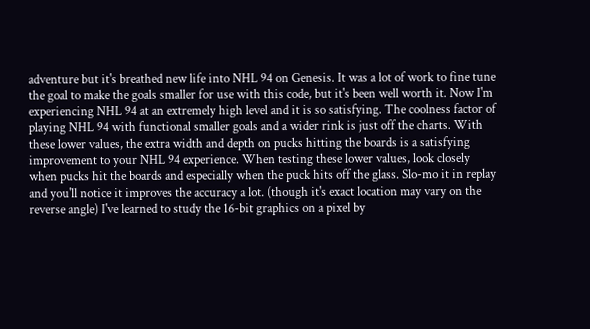adventure but it's breathed new life into NHL 94 on Genesis. It was a lot of work to fine tune the goal to make the goals smaller for use with this code, but it's been well worth it. Now I'm experiencing NHL 94 at an extremely high level and it is so satisfying. The coolness factor of playing NHL 94 with functional smaller goals and a wider rink is just off the charts. With these lower values, the extra width and depth on pucks hitting the boards is a satisfying improvement to your NHL 94 experience. When testing these lower values, look closely when pucks hit the boards and especially when the puck hits off the glass. Slo-mo it in replay and you'll notice it improves the accuracy a lot. (though it's exact location may vary on the reverse angle) I've learned to study the 16-bit graphics on a pixel by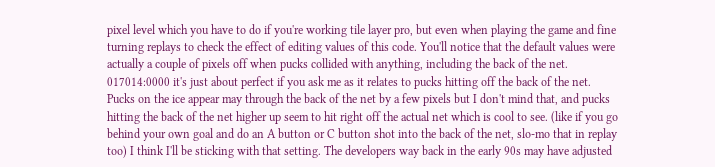pixel level which you have to do if you're working tile layer pro, but even when playing the game and fine turning replays to check the effect of editing values of this code. You'll notice that the default values were actually a couple of pixels off when pucks collided with anything, including the back of the net. 017014:0000 it's just about perfect if you ask me as it relates to pucks hitting off the back of the net. Pucks on the ice appear may through the back of the net by a few pixels but I don't mind that, and pucks hitting the back of the net higher up seem to hit right off the actual net which is cool to see. (like if you go behind your own goal and do an A button or C button shot into the back of the net, slo-mo that in replay too) I think I'll be sticking with that setting. The developers way back in the early 90s may have adjusted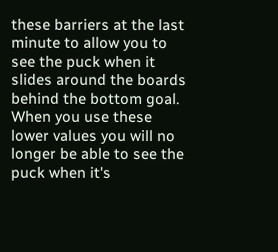these barriers at the last minute to allow you to see the puck when it slides around the boards behind the bottom goal. When you use these lower values you will no longer be able to see the puck when it's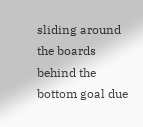sliding around the boards behind the bottom goal due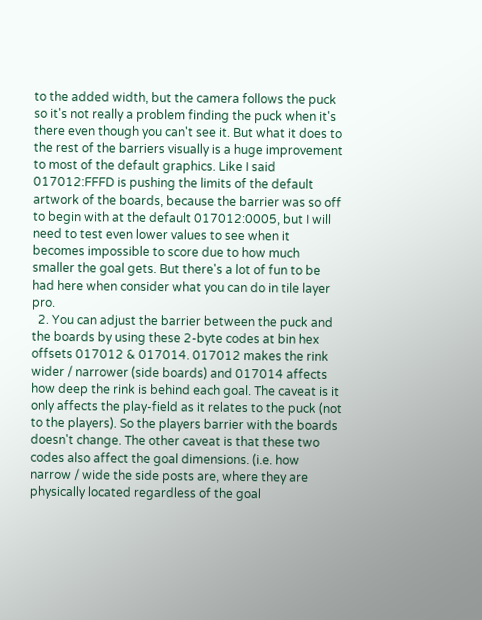to the added width, but the camera follows the puck so it's not really a problem finding the puck when it's there even though you can't see it. But what it does to the rest of the barriers visually is a huge improvement to most of the default graphics. Like I said 017012:FFFD is pushing the limits of the default artwork of the boards, because the barrier was so off to begin with at the default 017012:0005, but I will need to test even lower values to see when it becomes impossible to score due to how much smaller the goal gets. But there's a lot of fun to be had here when consider what you can do in tile layer pro.
  2. You can adjust the barrier between the puck and the boards by using these 2-byte codes at bin hex offsets 017012 & 017014. 017012 makes the rink wider / narrower (side boards) and 017014 affects how deep the rink is behind each goal. The caveat is it only affects the play-field as it relates to the puck (not to the players). So the players barrier with the boards doesn't change. The other caveat is that these two codes also affect the goal dimensions. (i.e. how narrow / wide the side posts are, where they are physically located regardless of the goal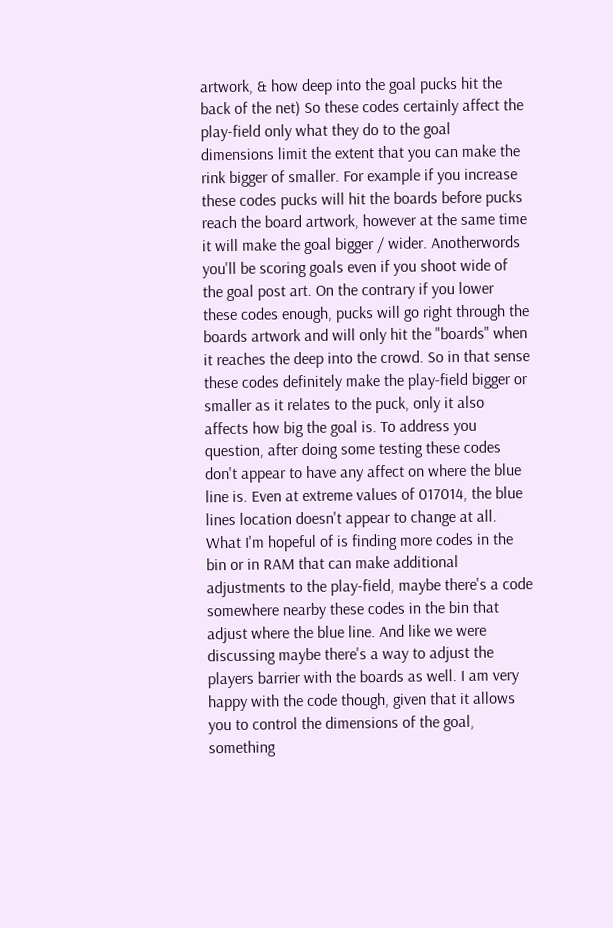artwork, & how deep into the goal pucks hit the back of the net) So these codes certainly affect the play-field only what they do to the goal dimensions limit the extent that you can make the rink bigger of smaller. For example if you increase these codes pucks will hit the boards before pucks reach the board artwork, however at the same time it will make the goal bigger / wider. Anotherwords you'll be scoring goals even if you shoot wide of the goal post art. On the contrary if you lower these codes enough, pucks will go right through the boards artwork and will only hit the "boards" when it reaches the deep into the crowd. So in that sense these codes definitely make the play-field bigger or smaller as it relates to the puck, only it also affects how big the goal is. To address you question, after doing some testing these codes don't appear to have any affect on where the blue line is. Even at extreme values of 017014, the blue lines location doesn't appear to change at all. What I'm hopeful of is finding more codes in the bin or in RAM that can make additional adjustments to the play-field, maybe there's a code somewhere nearby these codes in the bin that adjust where the blue line. And like we were discussing maybe there's a way to adjust the players barrier with the boards as well. I am very happy with the code though, given that it allows you to control the dimensions of the goal, something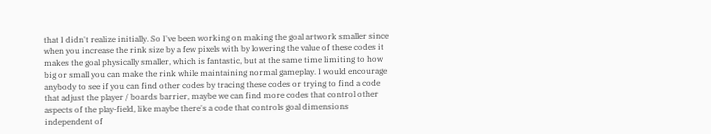that I didn't realize initially. So I've been working on making the goal artwork smaller since when you increase the rink size by a few pixels with by lowering the value of these codes it makes the goal physically smaller, which is fantastic, but at the same time limiting to how big or small you can make the rink while maintaining normal gameplay. I would encourage anybody to see if you can find other codes by tracing these codes or trying to find a code that adjust the player / boards barrier, maybe we can find more codes that control other aspects of the play-field, like maybe there's a code that controls goal dimensions independent of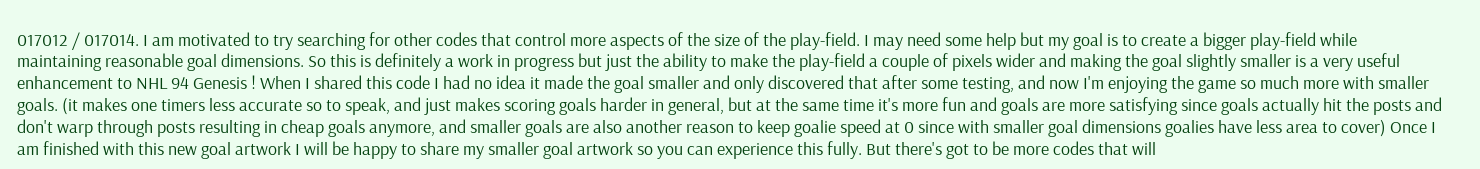017012 / 017014. I am motivated to try searching for other codes that control more aspects of the size of the play-field. I may need some help but my goal is to create a bigger play-field while maintaining reasonable goal dimensions. So this is definitely a work in progress but just the ability to make the play-field a couple of pixels wider and making the goal slightly smaller is a very useful enhancement to NHL 94 Genesis ! When I shared this code I had no idea it made the goal smaller and only discovered that after some testing, and now I'm enjoying the game so much more with smaller goals. (it makes one timers less accurate so to speak, and just makes scoring goals harder in general, but at the same time it's more fun and goals are more satisfying since goals actually hit the posts and don't warp through posts resulting in cheap goals anymore, and smaller goals are also another reason to keep goalie speed at 0 since with smaller goal dimensions goalies have less area to cover) Once I am finished with this new goal artwork I will be happy to share my smaller goal artwork so you can experience this fully. But there's got to be more codes that will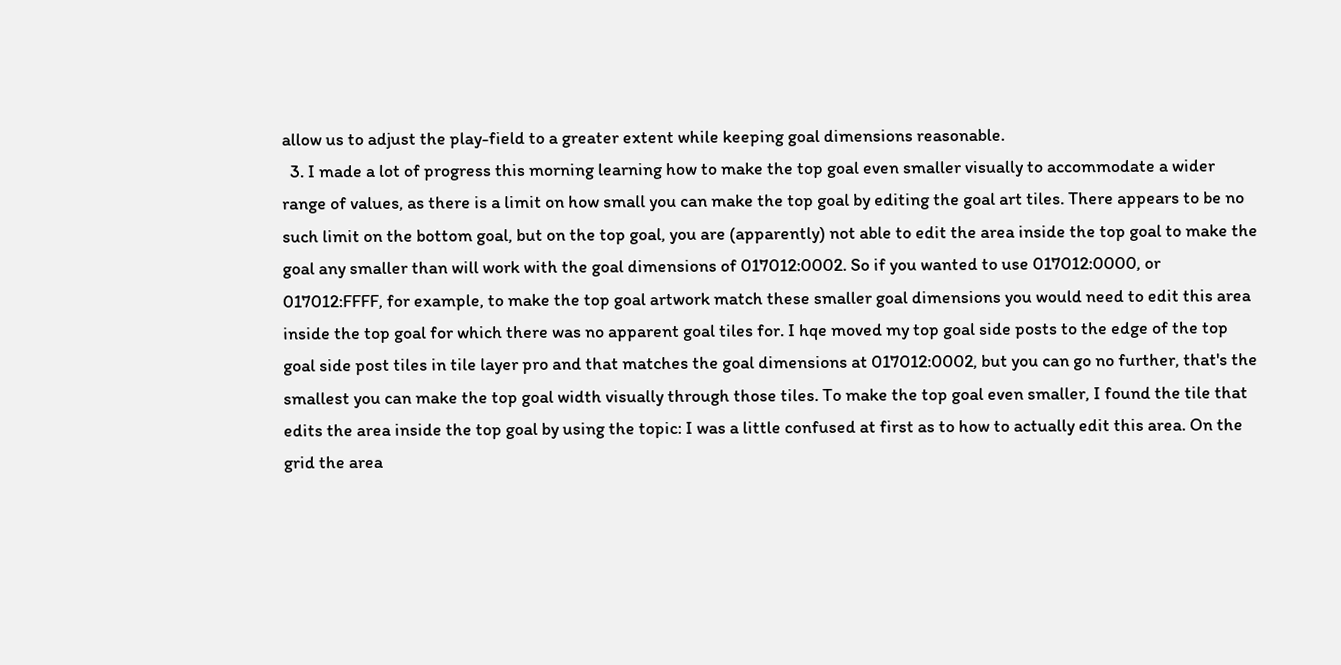allow us to adjust the play-field to a greater extent while keeping goal dimensions reasonable.
  3. I made a lot of progress this morning learning how to make the top goal even smaller visually to accommodate a wider range of values, as there is a limit on how small you can make the top goal by editing the goal art tiles. There appears to be no such limit on the bottom goal, but on the top goal, you are (apparently) not able to edit the area inside the top goal to make the goal any smaller than will work with the goal dimensions of 017012:0002. So if you wanted to use 017012:0000, or 017012:FFFF, for example, to make the top goal artwork match these smaller goal dimensions you would need to edit this area inside the top goal for which there was no apparent goal tiles for. I hqe moved my top goal side posts to the edge of the top goal side post tiles in tile layer pro and that matches the goal dimensions at 017012:0002, but you can go no further, that's the smallest you can make the top goal width visually through those tiles. To make the top goal even smaller, I found the tile that edits the area inside the top goal by using the topic: I was a little confused at first as to how to actually edit this area. On the grid the area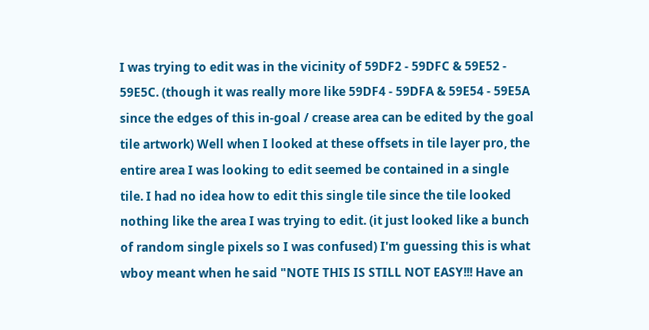I was trying to edit was in the vicinity of 59DF2 - 59DFC & 59E52 - 59E5C. (though it was really more like 59DF4 - 59DFA & 59E54 - 59E5A since the edges of this in-goal / crease area can be edited by the goal tile artwork) Well when I looked at these offsets in tile layer pro, the entire area I was looking to edit seemed be contained in a single tile. I had no idea how to edit this single tile since the tile looked nothing like the area I was trying to edit. (it just looked like a bunch of random single pixels so I was confused) I'm guessing this is what wboy meant when he said "NOTE THIS IS STILL NOT EASY!!! Have an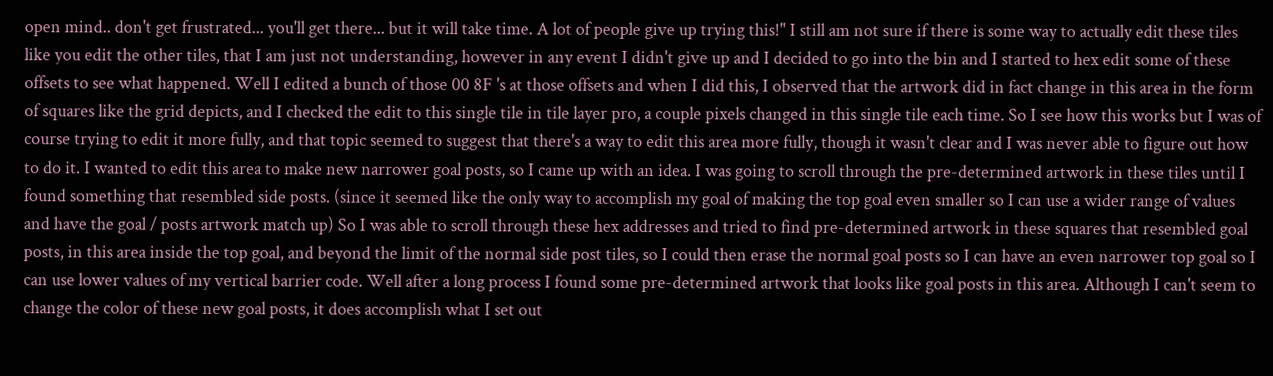open mind.. don't get frustrated... you'll get there... but it will take time. A lot of people give up trying this!" I still am not sure if there is some way to actually edit these tiles like you edit the other tiles, that I am just not understanding, however in any event I didn't give up and I decided to go into the bin and I started to hex edit some of these offsets to see what happened. Well I edited a bunch of those 00 8F 's at those offsets and when I did this, I observed that the artwork did in fact change in this area in the form of squares like the grid depicts, and I checked the edit to this single tile in tile layer pro, a couple pixels changed in this single tile each time. So I see how this works but I was of course trying to edit it more fully, and that topic seemed to suggest that there's a way to edit this area more fully, though it wasn't clear and I was never able to figure out how to do it. I wanted to edit this area to make new narrower goal posts, so I came up with an idea. I was going to scroll through the pre-determined artwork in these tiles until I found something that resembled side posts. (since it seemed like the only way to accomplish my goal of making the top goal even smaller so I can use a wider range of values and have the goal / posts artwork match up) So I was able to scroll through these hex addresses and tried to find pre-determined artwork in these squares that resembled goal posts, in this area inside the top goal, and beyond the limit of the normal side post tiles, so I could then erase the normal goal posts so I can have an even narrower top goal so I can use lower values of my vertical barrier code. Well after a long process I found some pre-determined artwork that looks like goal posts in this area. Although I can't seem to change the color of these new goal posts, it does accomplish what I set out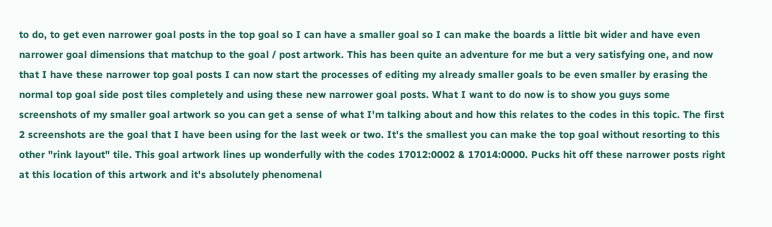to do, to get even narrower goal posts in the top goal so I can have a smaller goal so I can make the boards a little bit wider and have even narrower goal dimensions that matchup to the goal / post artwork. This has been quite an adventure for me but a very satisfying one, and now that I have these narrower top goal posts I can now start the processes of editing my already smaller goals to be even smaller by erasing the normal top goal side post tiles completely and using these new narrower goal posts. What I want to do now is to show you guys some screenshots of my smaller goal artwork so you can get a sense of what I'm talking about and how this relates to the codes in this topic. The first 2 screenshots are the goal that I have been using for the last week or two. It's the smallest you can make the top goal without resorting to this other "rink layout" tile. This goal artwork lines up wonderfully with the codes 17012:0002 & 17014:0000. Pucks hit off these narrower posts right at this location of this artwork and it's absolutely phenomenal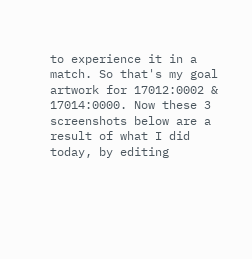to experience it in a match. So that's my goal artwork for 17012:0002 & 17014:0000. Now these 3 screenshots below are a result of what I did today, by editing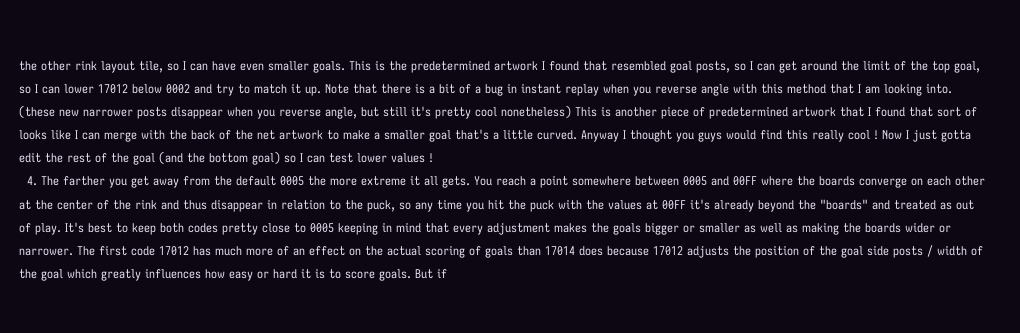the other rink layout tile, so I can have even smaller goals. This is the predetermined artwork I found that resembled goal posts, so I can get around the limit of the top goal, so I can lower 17012 below 0002 and try to match it up. Note that there is a bit of a bug in instant replay when you reverse angle with this method that I am looking into. (these new narrower posts disappear when you reverse angle, but still it's pretty cool nonetheless) This is another piece of predetermined artwork that I found that sort of looks like I can merge with the back of the net artwork to make a smaller goal that's a little curved. Anyway I thought you guys would find this really cool ! Now I just gotta edit the rest of the goal (and the bottom goal) so I can test lower values !
  4. The farther you get away from the default 0005 the more extreme it all gets. You reach a point somewhere between 0005 and 00FF where the boards converge on each other at the center of the rink and thus disappear in relation to the puck, so any time you hit the puck with the values at 00FF it's already beyond the "boards" and treated as out of play. It's best to keep both codes pretty close to 0005 keeping in mind that every adjustment makes the goals bigger or smaller as well as making the boards wider or narrower. The first code 17012 has much more of an effect on the actual scoring of goals than 17014 does because 17012 adjusts the position of the goal side posts / width of the goal which greatly influences how easy or hard it is to score goals. But if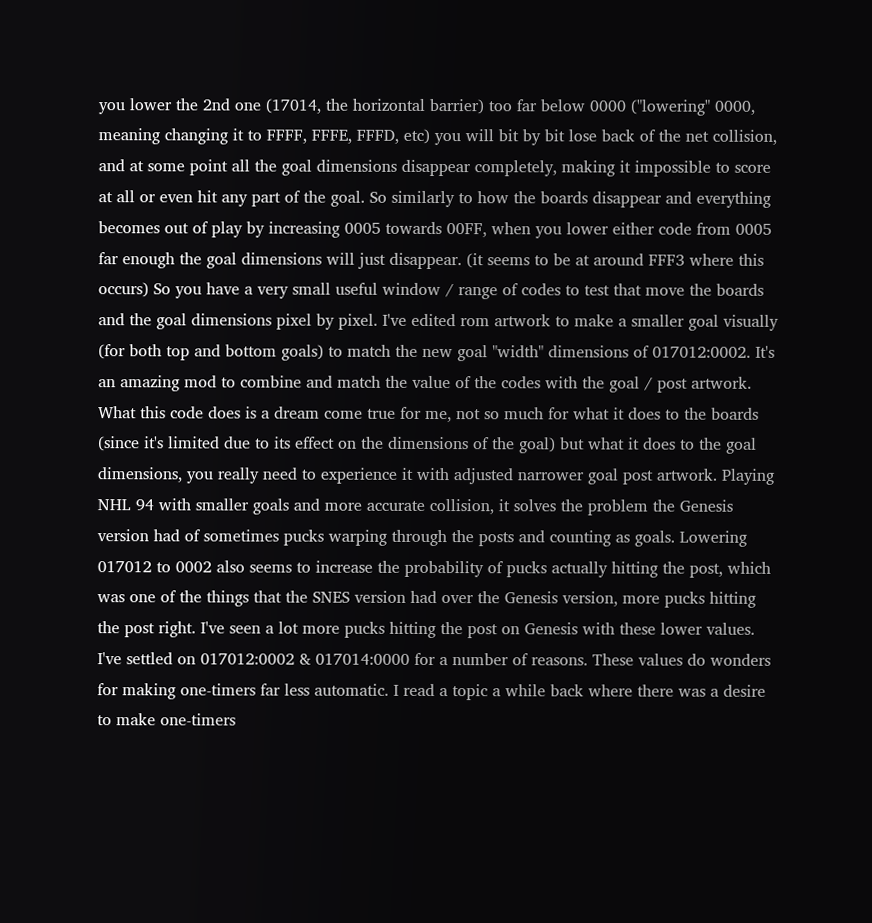you lower the 2nd one (17014, the horizontal barrier) too far below 0000 ("lowering" 0000, meaning changing it to FFFF, FFFE, FFFD, etc) you will bit by bit lose back of the net collision, and at some point all the goal dimensions disappear completely, making it impossible to score at all or even hit any part of the goal. So similarly to how the boards disappear and everything becomes out of play by increasing 0005 towards 00FF, when you lower either code from 0005 far enough the goal dimensions will just disappear. (it seems to be at around FFF3 where this occurs) So you have a very small useful window / range of codes to test that move the boards and the goal dimensions pixel by pixel. I've edited rom artwork to make a smaller goal visually (for both top and bottom goals) to match the new goal "width" dimensions of 017012:0002. It's an amazing mod to combine and match the value of the codes with the goal / post artwork. What this code does is a dream come true for me, not so much for what it does to the boards (since it's limited due to its effect on the dimensions of the goal) but what it does to the goal dimensions, you really need to experience it with adjusted narrower goal post artwork. Playing NHL 94 with smaller goals and more accurate collision, it solves the problem the Genesis version had of sometimes pucks warping through the posts and counting as goals. Lowering 017012 to 0002 also seems to increase the probability of pucks actually hitting the post, which was one of the things that the SNES version had over the Genesis version, more pucks hitting the post right. I've seen a lot more pucks hitting the post on Genesis with these lower values. I've settled on 017012:0002 & 017014:0000 for a number of reasons. These values do wonders for making one-timers far less automatic. I read a topic a while back where there was a desire to make one-timers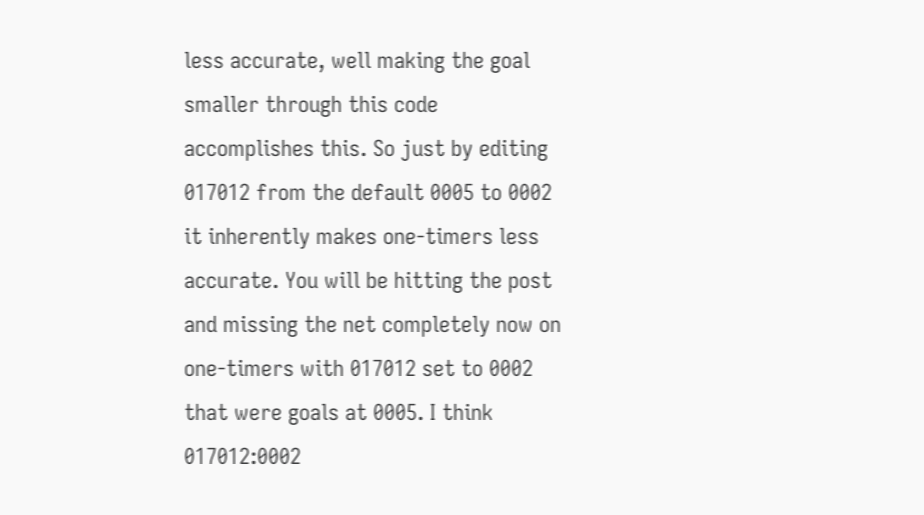less accurate, well making the goal smaller through this code accomplishes this. So just by editing 017012 from the default 0005 to 0002 it inherently makes one-timers less accurate. You will be hitting the post and missing the net completely now on one-timers with 017012 set to 0002 that were goals at 0005. I think 017012:0002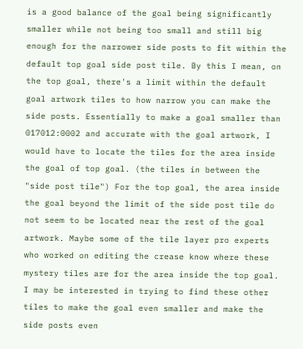is a good balance of the goal being significantly smaller while not being too small and still big enough for the narrower side posts to fit within the default top goal side post tile. By this I mean, on the top goal, there's a limit within the default goal artwork tiles to how narrow you can make the side posts. Essentially to make a goal smaller than 017012:0002 and accurate with the goal artwork, I would have to locate the tiles for the area inside the goal of top goal. (the tiles in between the "side post tile") For the top goal, the area inside the goal beyond the limit of the side post tile do not seem to be located near the rest of the goal artwork. Maybe some of the tile layer pro experts who worked on editing the crease know where these mystery tiles are for the area inside the top goal. I may be interested in trying to find these other tiles to make the goal even smaller and make the side posts even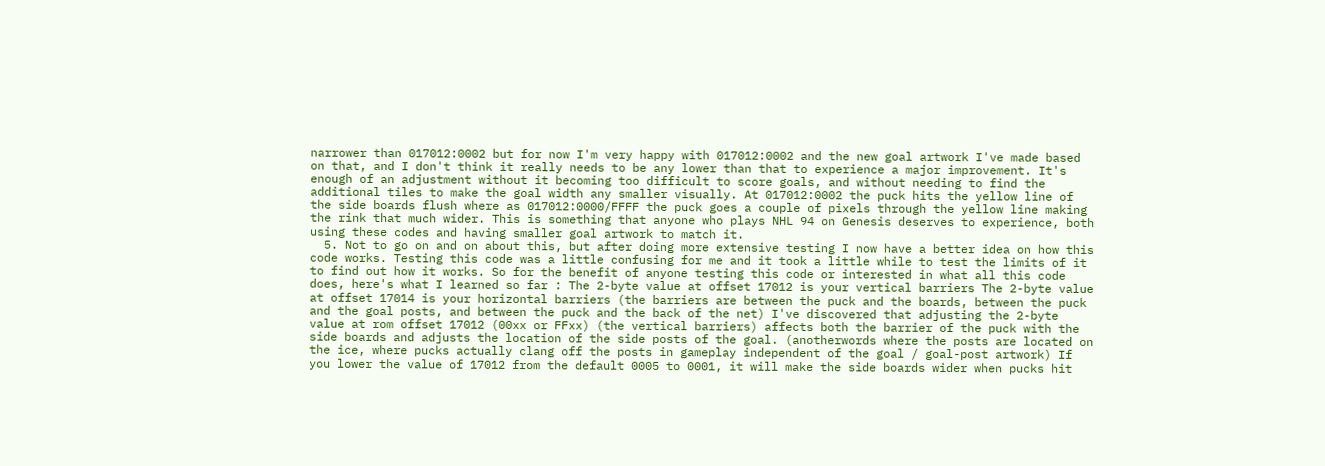narrower than 017012:0002 but for now I'm very happy with 017012:0002 and the new goal artwork I've made based on that, and I don't think it really needs to be any lower than that to experience a major improvement. It's enough of an adjustment without it becoming too difficult to score goals, and without needing to find the additional tiles to make the goal width any smaller visually. At 017012:0002 the puck hits the yellow line of the side boards flush where as 017012:0000/FFFF the puck goes a couple of pixels through the yellow line making the rink that much wider. This is something that anyone who plays NHL 94 on Genesis deserves to experience, both using these codes and having smaller goal artwork to match it.
  5. Not to go on and on about this, but after doing more extensive testing I now have a better idea on how this code works. Testing this code was a little confusing for me and it took a little while to test the limits of it to find out how it works. So for the benefit of anyone testing this code or interested in what all this code does, here's what I learned so far : The 2-byte value at offset 17012 is your vertical barriers The 2-byte value at offset 17014 is your horizontal barriers (the barriers are between the puck and the boards, between the puck and the goal posts, and between the puck and the back of the net) I've discovered that adjusting the 2-byte value at rom offset 17012 (00xx or FFxx) (the vertical barriers) affects both the barrier of the puck with the side boards and adjusts the location of the side posts of the goal. (anotherwords where the posts are located on the ice, where pucks actually clang off the posts in gameplay independent of the goal / goal-post artwork) If you lower the value of 17012 from the default 0005 to 0001, it will make the side boards wider when pucks hit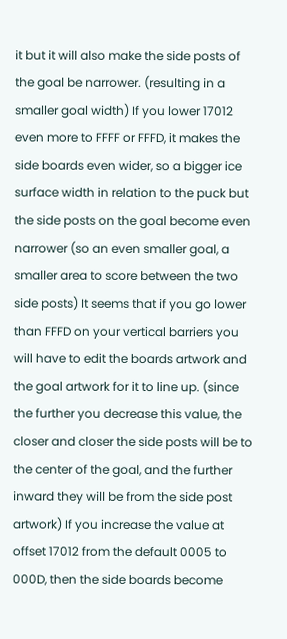it but it will also make the side posts of the goal be narrower. (resulting in a smaller goal width) If you lower 17012 even more to FFFF or FFFD, it makes the side boards even wider, so a bigger ice surface width in relation to the puck but the side posts on the goal become even narrower (so an even smaller goal, a smaller area to score between the two side posts) It seems that if you go lower than FFFD on your vertical barriers you will have to edit the boards artwork and the goal artwork for it to line up. (since the further you decrease this value, the closer and closer the side posts will be to the center of the goal, and the further inward they will be from the side post artwork) If you increase the value at offset 17012 from the default 0005 to 000D, then the side boards become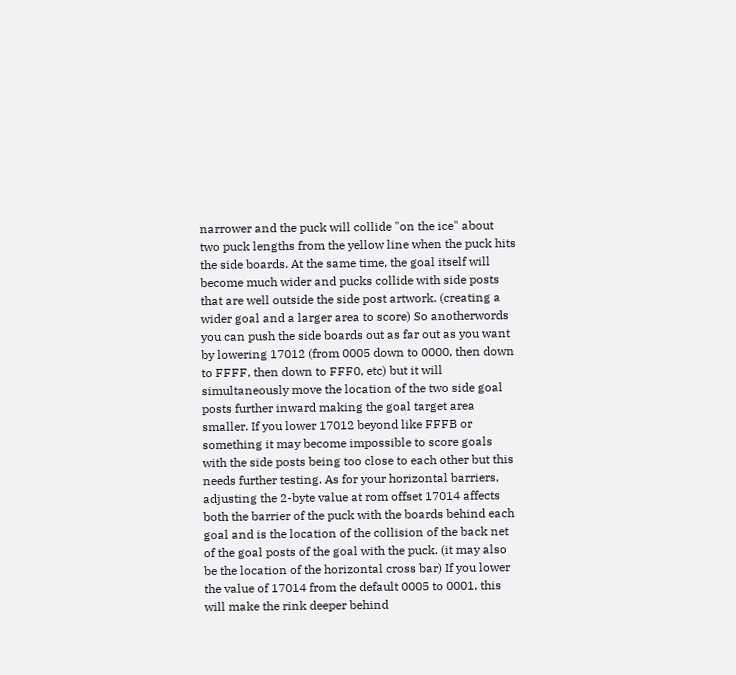narrower and the puck will collide "on the ice" about two puck lengths from the yellow line when the puck hits the side boards. At the same time, the goal itself will become much wider and pucks collide with side posts that are well outside the side post artwork. (creating a wider goal and a larger area to score) So anotherwords you can push the side boards out as far out as you want by lowering 17012 (from 0005 down to 0000, then down to FFFF, then down to FFF0, etc) but it will simultaneously move the location of the two side goal posts further inward making the goal target area smaller. If you lower 17012 beyond like FFFB or something it may become impossible to score goals with the side posts being too close to each other but this needs further testing. As for your horizontal barriers, adjusting the 2-byte value at rom offset 17014 affects both the barrier of the puck with the boards behind each goal and is the location of the collision of the back net of the goal posts of the goal with the puck. (it may also be the location of the horizontal cross bar) If you lower the value of 17014 from the default 0005 to 0001, this will make the rink deeper behind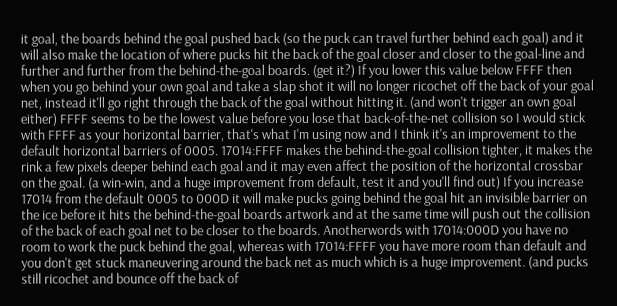it goal, the boards behind the goal pushed back (so the puck can travel further behind each goal) and it will also make the location of where pucks hit the back of the goal closer and closer to the goal-line and further and further from the behind-the-goal boards. (get it?) If you lower this value below FFFF then when you go behind your own goal and take a slap shot it will no longer ricochet off the back of your goal net, instead it'll go right through the back of the goal without hitting it. (and won't trigger an own goal either) FFFF seems to be the lowest value before you lose that back-of-the-net collision so I would stick with FFFF as your horizontal barrier, that's what I'm using now and I think it's an improvement to the default horizontal barriers of 0005. 17014:FFFF makes the behind-the-goal collision tighter, it makes the rink a few pixels deeper behind each goal and it may even affect the position of the horizontal crossbar on the goal. (a win-win, and a huge improvement from default, test it and you'll find out) If you increase 17014 from the default 0005 to 000D it will make pucks going behind the goal hit an invisible barrier on the ice before it hits the behind-the-goal boards artwork and at the same time will push out the collision of the back of each goal net to be closer to the boards. Anotherwords with 17014:000D you have no room to work the puck behind the goal, whereas with 17014:FFFF you have more room than default and you don't get stuck maneuvering around the back net as much which is a huge improvement. (and pucks still ricochet and bounce off the back of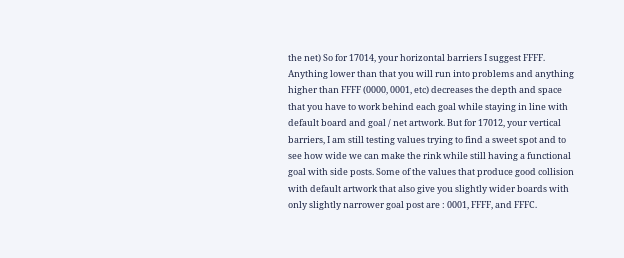the net) So for 17014, your horizontal barriers I suggest FFFF. Anything lower than that you will run into problems and anything higher than FFFF (0000, 0001, etc) decreases the depth and space that you have to work behind each goal while staying in line with default board and goal / net artwork. But for 17012, your vertical barriers, I am still testing values trying to find a sweet spot and to see how wide we can make the rink while still having a functional goal with side posts. Some of the values that produce good collision with default artwork that also give you slightly wider boards with only slightly narrower goal post are : 0001, FFFF, and FFFC.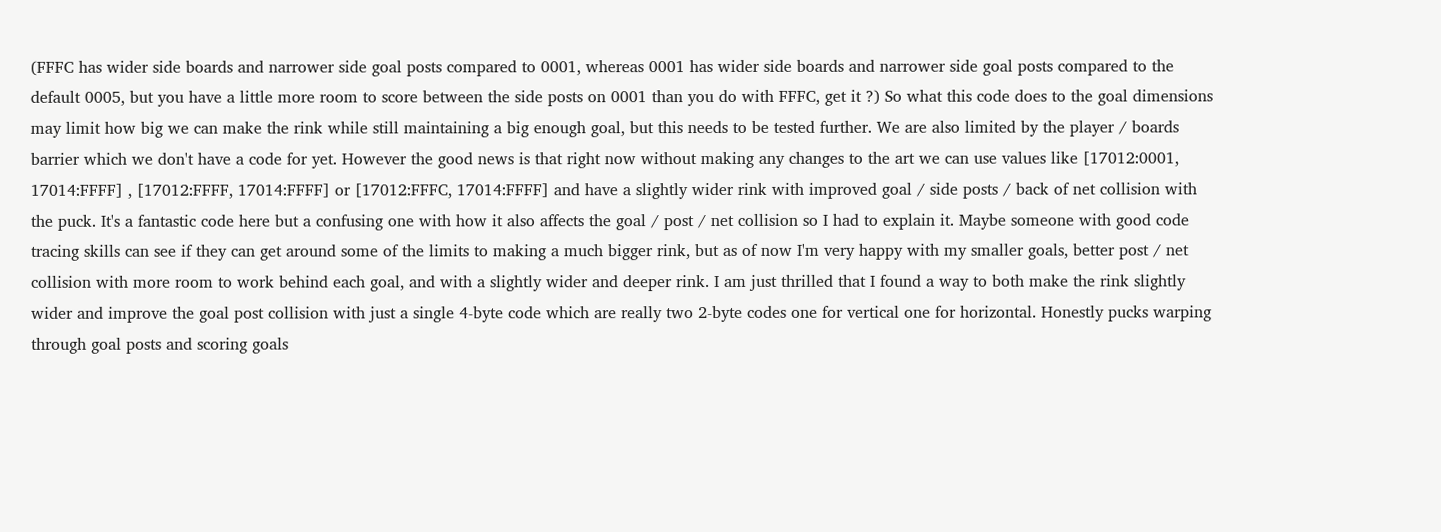(FFFC has wider side boards and narrower side goal posts compared to 0001, whereas 0001 has wider side boards and narrower side goal posts compared to the default 0005, but you have a little more room to score between the side posts on 0001 than you do with FFFC, get it ?) So what this code does to the goal dimensions may limit how big we can make the rink while still maintaining a big enough goal, but this needs to be tested further. We are also limited by the player / boards barrier which we don't have a code for yet. However the good news is that right now without making any changes to the art we can use values like [17012:0001, 17014:FFFF] , [17012:FFFF, 17014:FFFF] or [17012:FFFC, 17014:FFFF] and have a slightly wider rink with improved goal / side posts / back of net collision with the puck. It's a fantastic code here but a confusing one with how it also affects the goal / post / net collision so I had to explain it. Maybe someone with good code tracing skills can see if they can get around some of the limits to making a much bigger rink, but as of now I'm very happy with my smaller goals, better post / net collision with more room to work behind each goal, and with a slightly wider and deeper rink. I am just thrilled that I found a way to both make the rink slightly wider and improve the goal post collision with just a single 4-byte code which are really two 2-byte codes one for vertical one for horizontal. Honestly pucks warping through goal posts and scoring goals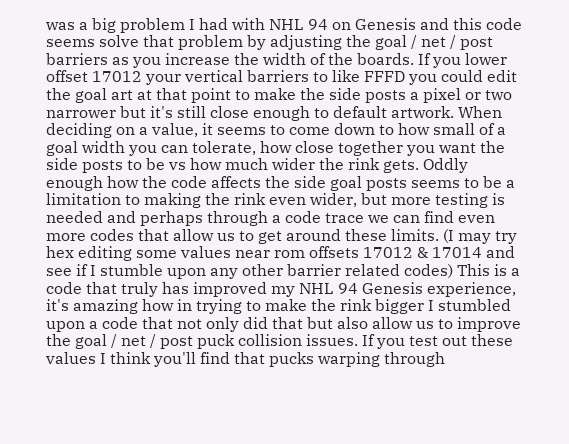was a big problem I had with NHL 94 on Genesis and this code seems solve that problem by adjusting the goal / net / post barriers as you increase the width of the boards. If you lower offset 17012 your vertical barriers to like FFFD you could edit the goal art at that point to make the side posts a pixel or two narrower but it's still close enough to default artwork. When deciding on a value, it seems to come down to how small of a goal width you can tolerate, how close together you want the side posts to be vs how much wider the rink gets. Oddly enough how the code affects the side goal posts seems to be a limitation to making the rink even wider, but more testing is needed and perhaps through a code trace we can find even more codes that allow us to get around these limits. (I may try hex editing some values near rom offsets 17012 & 17014 and see if I stumble upon any other barrier related codes) This is a code that truly has improved my NHL 94 Genesis experience, it's amazing how in trying to make the rink bigger I stumbled upon a code that not only did that but also allow us to improve the goal / net / post puck collision issues. If you test out these values I think you'll find that pucks warping through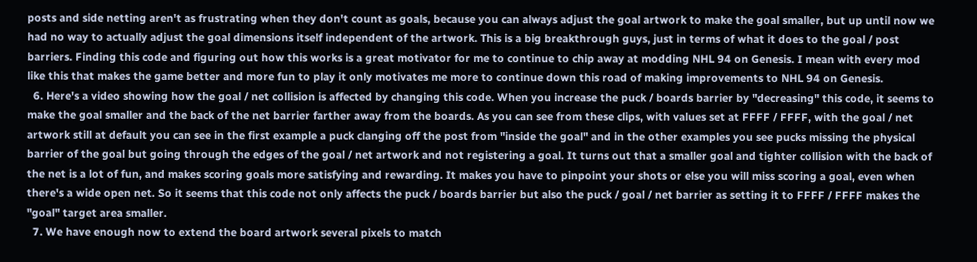posts and side netting aren't as frustrating when they don't count as goals, because you can always adjust the goal artwork to make the goal smaller, but up until now we had no way to actually adjust the goal dimensions itself independent of the artwork. This is a big breakthrough guys, just in terms of what it does to the goal / post barriers. Finding this code and figuring out how this works is a great motivator for me to continue to chip away at modding NHL 94 on Genesis. I mean with every mod like this that makes the game better and more fun to play it only motivates me more to continue down this road of making improvements to NHL 94 on Genesis.
  6. Here's a video showing how the goal / net collision is affected by changing this code. When you increase the puck / boards barrier by "decreasing" this code, it seems to make the goal smaller and the back of the net barrier farther away from the boards. As you can see from these clips, with values set at FFFF / FFFF, with the goal / net artwork still at default you can see in the first example a puck clanging off the post from "inside the goal" and in the other examples you see pucks missing the physical barrier of the goal but going through the edges of the goal / net artwork and not registering a goal. It turns out that a smaller goal and tighter collision with the back of the net is a lot of fun, and makes scoring goals more satisfying and rewarding. It makes you have to pinpoint your shots or else you will miss scoring a goal, even when there's a wide open net. So it seems that this code not only affects the puck / boards barrier but also the puck / goal / net barrier as setting it to FFFF / FFFF makes the "goal" target area smaller.
  7. We have enough now to extend the board artwork several pixels to match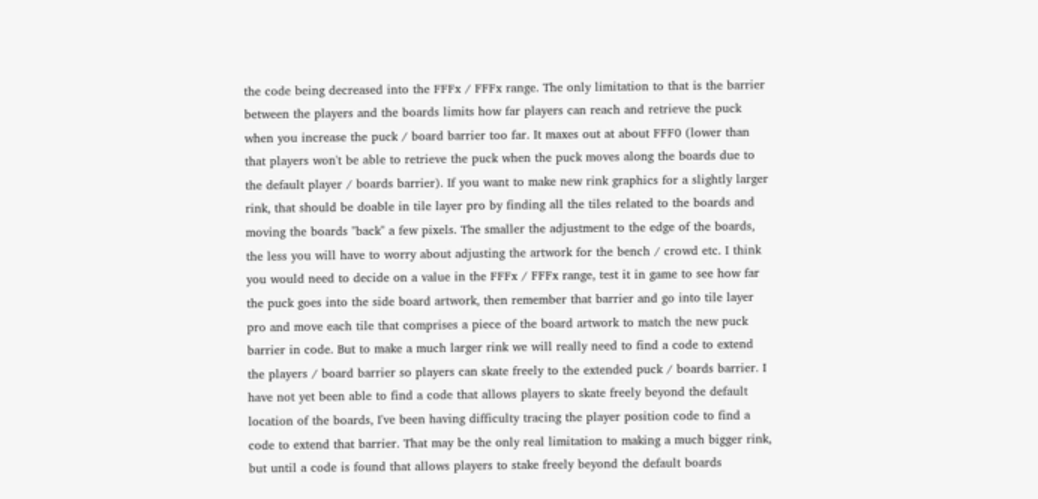the code being decreased into the FFFx / FFFx range. The only limitation to that is the barrier between the players and the boards limits how far players can reach and retrieve the puck when you increase the puck / board barrier too far. It maxes out at about FFF0 (lower than that players won't be able to retrieve the puck when the puck moves along the boards due to the default player / boards barrier). If you want to make new rink graphics for a slightly larger rink, that should be doable in tile layer pro by finding all the tiles related to the boards and moving the boards "back" a few pixels. The smaller the adjustment to the edge of the boards, the less you will have to worry about adjusting the artwork for the bench / crowd etc. I think you would need to decide on a value in the FFFx / FFFx range, test it in game to see how far the puck goes into the side board artwork, then remember that barrier and go into tile layer pro and move each tile that comprises a piece of the board artwork to match the new puck barrier in code. But to make a much larger rink we will really need to find a code to extend the players / board barrier so players can skate freely to the extended puck / boards barrier. I have not yet been able to find a code that allows players to skate freely beyond the default location of the boards, I've been having difficulty tracing the player position code to find a code to extend that barrier. That may be the only real limitation to making a much bigger rink, but until a code is found that allows players to stake freely beyond the default boards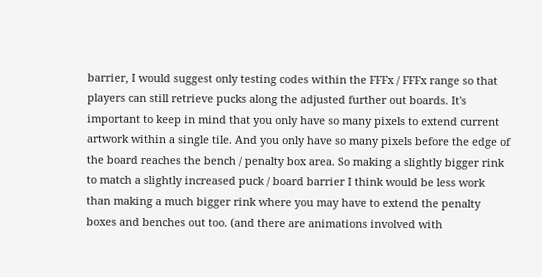barrier, I would suggest only testing codes within the FFFx / FFFx range so that players can still retrieve pucks along the adjusted further out boards. It's important to keep in mind that you only have so many pixels to extend current artwork within a single tile. And you only have so many pixels before the edge of the board reaches the bench / penalty box area. So making a slightly bigger rink to match a slightly increased puck / board barrier I think would be less work than making a much bigger rink where you may have to extend the penalty boxes and benches out too. (and there are animations involved with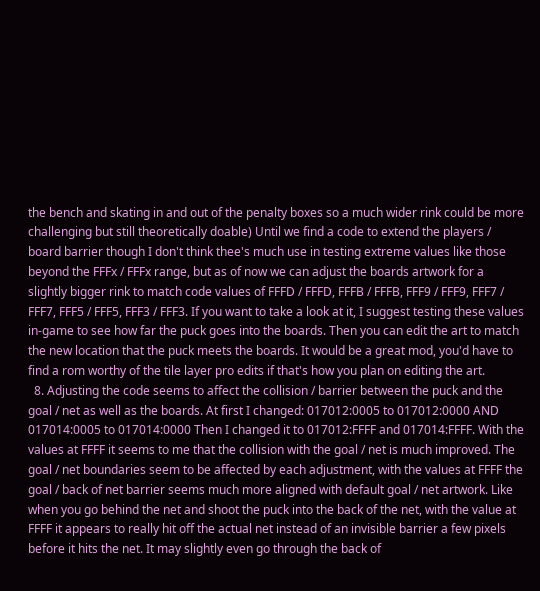the bench and skating in and out of the penalty boxes so a much wider rink could be more challenging but still theoretically doable) Until we find a code to extend the players / board barrier though I don't think thee's much use in testing extreme values like those beyond the FFFx / FFFx range, but as of now we can adjust the boards artwork for a slightly bigger rink to match code values of FFFD / FFFD, FFFB / FFFB, FFF9 / FFF9, FFF7 / FFF7, FFF5 / FFF5, FFF3 / FFF3. If you want to take a look at it, I suggest testing these values in-game to see how far the puck goes into the boards. Then you can edit the art to match the new location that the puck meets the boards. It would be a great mod, you'd have to find a rom worthy of the tile layer pro edits if that's how you plan on editing the art.
  8. Adjusting the code seems to affect the collision / barrier between the puck and the goal / net as well as the boards. At first I changed: 017012:0005 to 017012:0000 AND 017014:0005 to 017014:0000 Then I changed it to 017012:FFFF and 017014:FFFF. With the values at FFFF it seems to me that the collision with the goal / net is much improved. The goal / net boundaries seem to be affected by each adjustment, with the values at FFFF the goal / back of net barrier seems much more aligned with default goal / net artwork. Like when you go behind the net and shoot the puck into the back of the net, with the value at FFFF it appears to really hit off the actual net instead of an invisible barrier a few pixels before it hits the net. It may slightly even go through the back of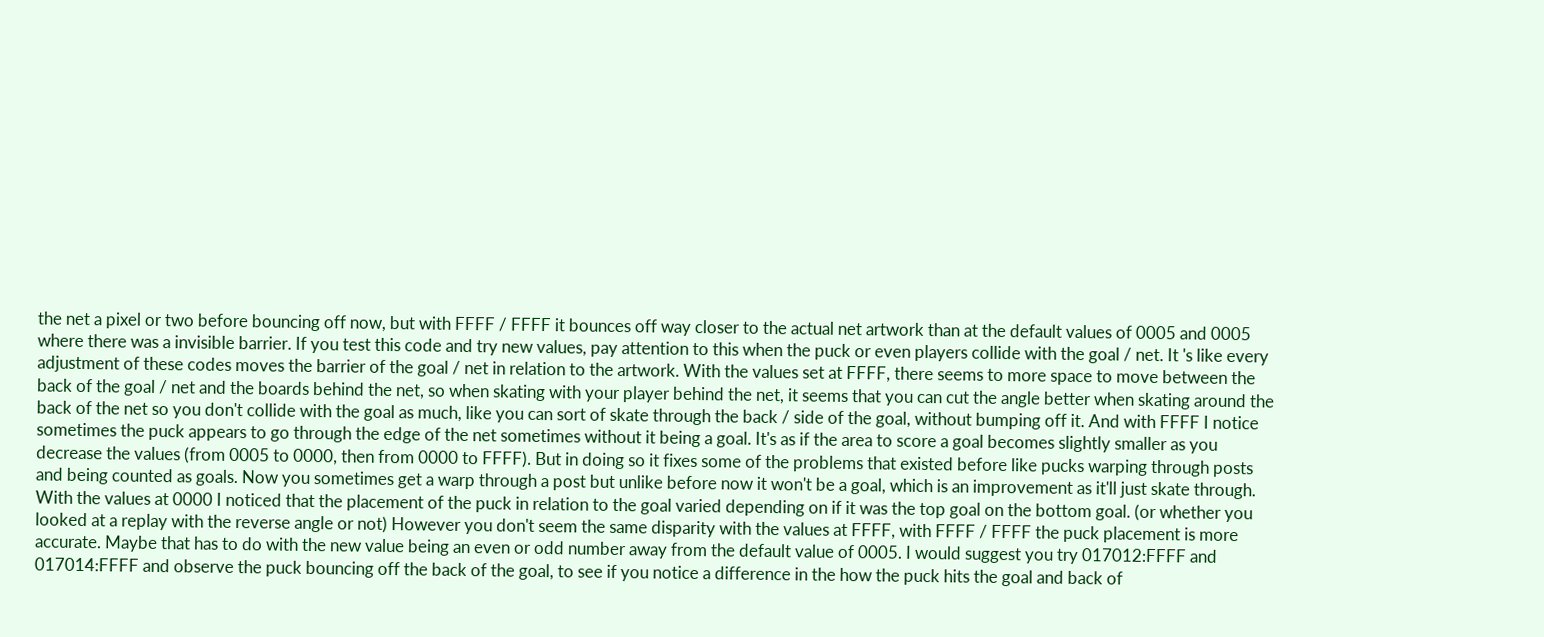the net a pixel or two before bouncing off now, but with FFFF / FFFF it bounces off way closer to the actual net artwork than at the default values of 0005 and 0005 where there was a invisible barrier. If you test this code and try new values, pay attention to this when the puck or even players collide with the goal / net. It 's like every adjustment of these codes moves the barrier of the goal / net in relation to the artwork. With the values set at FFFF, there seems to more space to move between the back of the goal / net and the boards behind the net, so when skating with your player behind the net, it seems that you can cut the angle better when skating around the back of the net so you don't collide with the goal as much, like you can sort of skate through the back / side of the goal, without bumping off it. And with FFFF I notice sometimes the puck appears to go through the edge of the net sometimes without it being a goal. It's as if the area to score a goal becomes slightly smaller as you decrease the values (from 0005 to 0000, then from 0000 to FFFF). But in doing so it fixes some of the problems that existed before like pucks warping through posts and being counted as goals. Now you sometimes get a warp through a post but unlike before now it won't be a goal, which is an improvement as it'll just skate through. With the values at 0000 I noticed that the placement of the puck in relation to the goal varied depending on if it was the top goal on the bottom goal. (or whether you looked at a replay with the reverse angle or not) However you don't seem the same disparity with the values at FFFF, with FFFF / FFFF the puck placement is more accurate. Maybe that has to do with the new value being an even or odd number away from the default value of 0005. I would suggest you try 017012:FFFF and 017014:FFFF and observe the puck bouncing off the back of the goal, to see if you notice a difference in the how the puck hits the goal and back of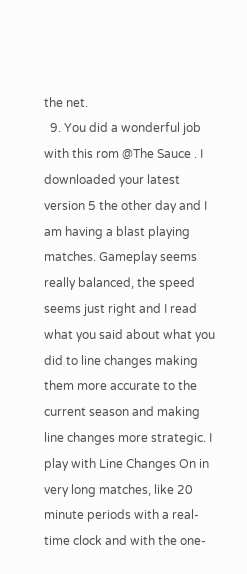the net.
  9. You did a wonderful job with this rom @The Sauce . I downloaded your latest version 5 the other day and I am having a blast playing matches. Gameplay seems really balanced, the speed seems just right and I read what you said about what you did to line changes making them more accurate to the current season and making line changes more strategic. I play with Line Changes On in very long matches, like 20 minute periods with a real-time clock and with the one-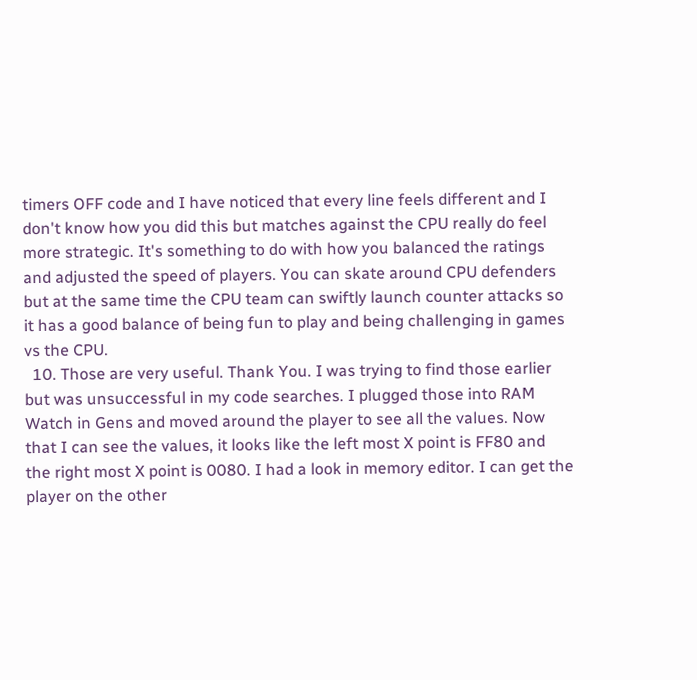timers OFF code and I have noticed that every line feels different and I don't know how you did this but matches against the CPU really do feel more strategic. It's something to do with how you balanced the ratings and adjusted the speed of players. You can skate around CPU defenders but at the same time the CPU team can swiftly launch counter attacks so it has a good balance of being fun to play and being challenging in games vs the CPU.
  10. Those are very useful. Thank You. I was trying to find those earlier but was unsuccessful in my code searches. I plugged those into RAM Watch in Gens and moved around the player to see all the values. Now that I can see the values, it looks like the left most X point is FF80 and the right most X point is 0080. I had a look in memory editor. I can get the player on the other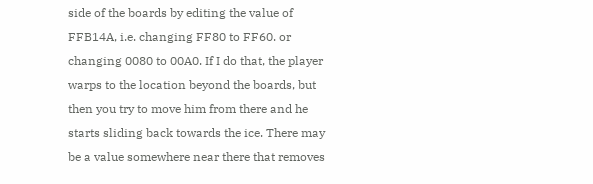side of the boards by editing the value of FFB14A, i.e. changing FF80 to FF60. or changing 0080 to 00A0. If I do that, the player warps to the location beyond the boards, but then you try to move him from there and he starts sliding back towards the ice. There may be a value somewhere near there that removes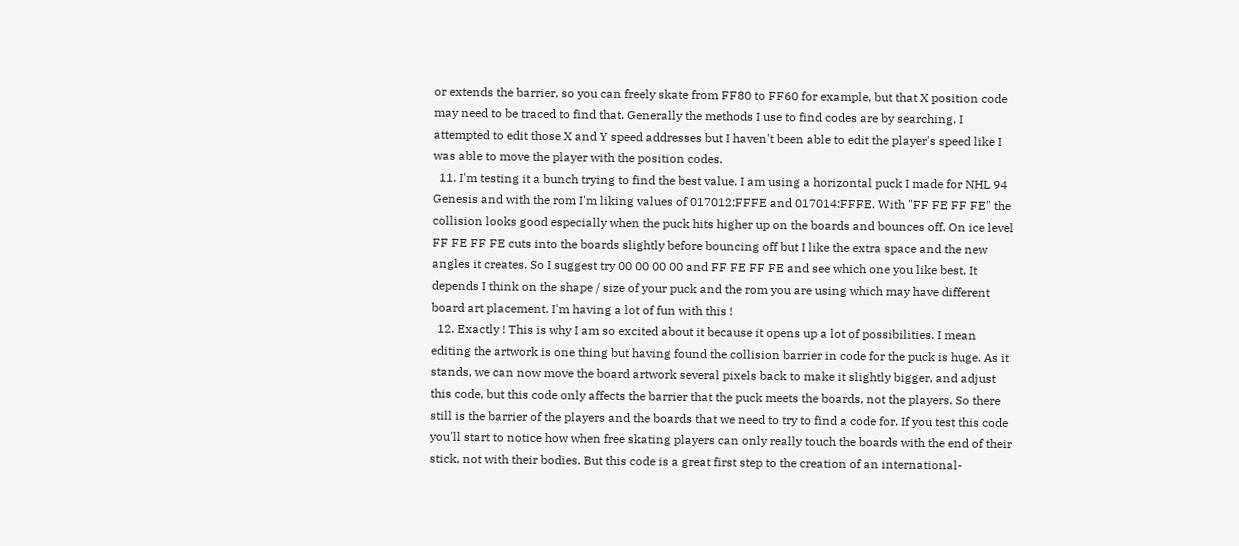or extends the barrier, so you can freely skate from FF80 to FF60 for example, but that X position code may need to be traced to find that. Generally the methods I use to find codes are by searching. I attempted to edit those X and Y speed addresses but I haven't been able to edit the player's speed like I was able to move the player with the position codes.
  11. I'm testing it a bunch trying to find the best value. I am using a horizontal puck I made for NHL 94 Genesis and with the rom I'm liking values of 017012:FFFE and 017014:FFFE. With "FF FE FF FE" the collision looks good especially when the puck hits higher up on the boards and bounces off. On ice level FF FE FF FE cuts into the boards slightly before bouncing off but I like the extra space and the new angles it creates. So I suggest try 00 00 00 00 and FF FE FF FE and see which one you like best. It depends I think on the shape / size of your puck and the rom you are using which may have different board art placement. I'm having a lot of fun with this !
  12. Exactly ! This is why I am so excited about it because it opens up a lot of possibilities. I mean editing the artwork is one thing but having found the collision barrier in code for the puck is huge. As it stands, we can now move the board artwork several pixels back to make it slightly bigger, and adjust this code, but this code only affects the barrier that the puck meets the boards, not the players. So there still is the barrier of the players and the boards that we need to try to find a code for. If you test this code you'll start to notice how when free skating players can only really touch the boards with the end of their stick, not with their bodies. But this code is a great first step to the creation of an international-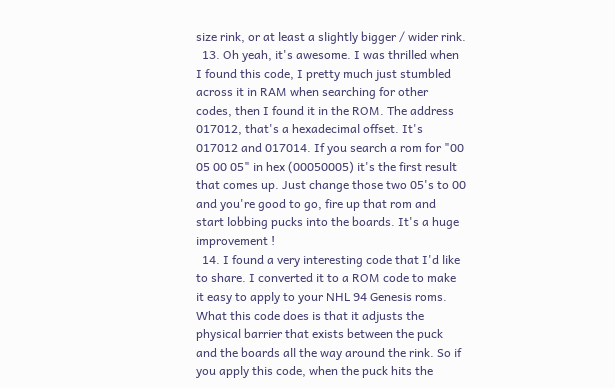size rink, or at least a slightly bigger / wider rink.
  13. Oh yeah, it's awesome. I was thrilled when I found this code, I pretty much just stumbled across it in RAM when searching for other codes, then I found it in the ROM. The address 017012, that's a hexadecimal offset. It's 017012 and 017014. If you search a rom for "00 05 00 05" in hex (00050005) it's the first result that comes up. Just change those two 05's to 00 and you're good to go, fire up that rom and start lobbing pucks into the boards. It's a huge improvement !
  14. I found a very interesting code that I'd like to share. I converted it to a ROM code to make it easy to apply to your NHL 94 Genesis roms. What this code does is that it adjusts the physical barrier that exists between the puck and the boards all the way around the rink. So if you apply this code, when the puck hits the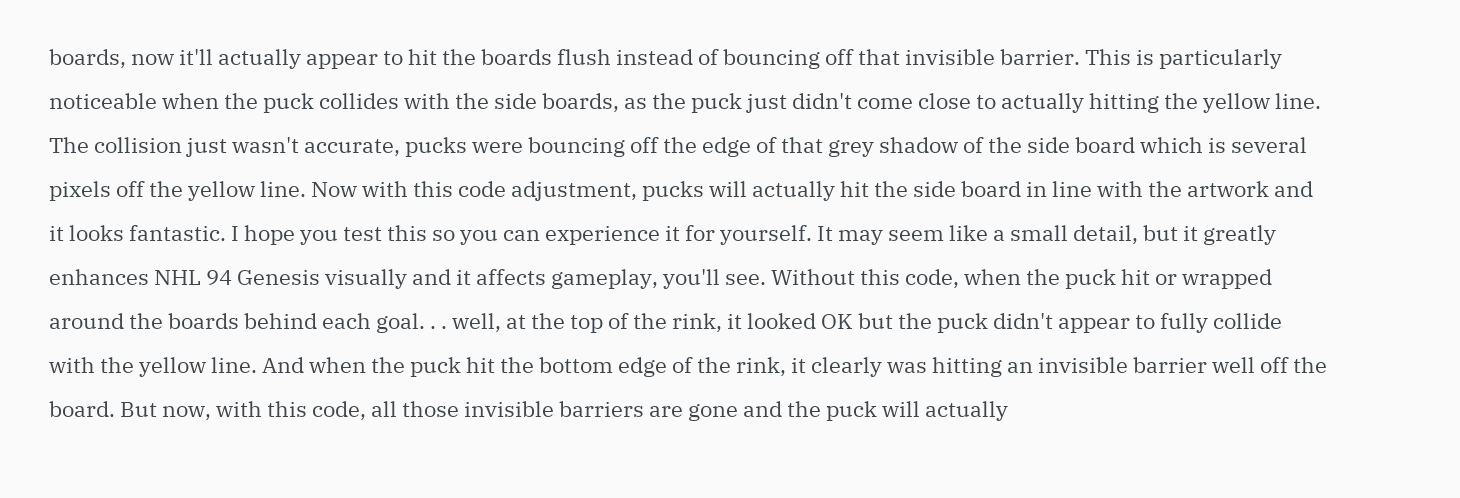boards, now it'll actually appear to hit the boards flush instead of bouncing off that invisible barrier. This is particularly noticeable when the puck collides with the side boards, as the puck just didn't come close to actually hitting the yellow line. The collision just wasn't accurate, pucks were bouncing off the edge of that grey shadow of the side board which is several pixels off the yellow line. Now with this code adjustment, pucks will actually hit the side board in line with the artwork and it looks fantastic. I hope you test this so you can experience it for yourself. It may seem like a small detail, but it greatly enhances NHL 94 Genesis visually and it affects gameplay, you'll see. Without this code, when the puck hit or wrapped around the boards behind each goal. . . well, at the top of the rink, it looked OK but the puck didn't appear to fully collide with the yellow line. And when the puck hit the bottom edge of the rink, it clearly was hitting an invisible barrier well off the board. But now, with this code, all those invisible barriers are gone and the puck will actually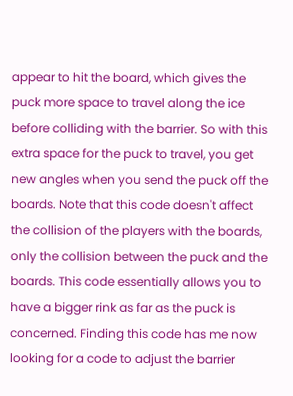appear to hit the board, which gives the puck more space to travel along the ice before colliding with the barrier. So with this extra space for the puck to travel, you get new angles when you send the puck off the boards. Note that this code doesn't affect the collision of the players with the boards, only the collision between the puck and the boards. This code essentially allows you to have a bigger rink as far as the puck is concerned. Finding this code has me now looking for a code to adjust the barrier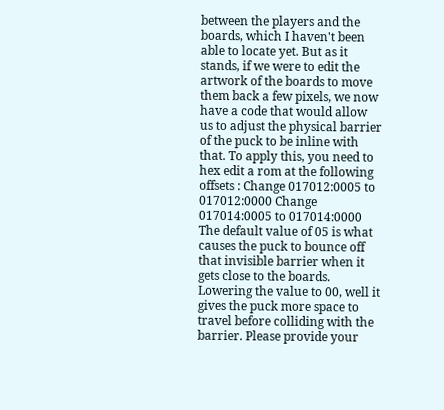between the players and the boards, which I haven't been able to locate yet. But as it stands, if we were to edit the artwork of the boards to move them back a few pixels, we now have a code that would allow us to adjust the physical barrier of the puck to be inline with that. To apply this, you need to hex edit a rom at the following offsets : Change 017012:0005 to 017012:0000 Change 017014:0005 to 017014:0000 The default value of 05 is what causes the puck to bounce off that invisible barrier when it gets close to the boards. Lowering the value to 00, well it gives the puck more space to travel before colliding with the barrier. Please provide your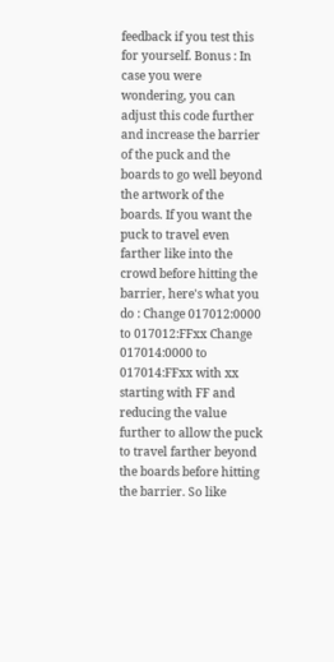feedback if you test this for yourself. Bonus : In case you were wondering, you can adjust this code further and increase the barrier of the puck and the boards to go well beyond the artwork of the boards. If you want the puck to travel even farther like into the crowd before hitting the barrier, here's what you do : Change 017012:0000 to 017012:FFxx Change 017014:0000 to 017014:FFxx with xx starting with FF and reducing the value further to allow the puck to travel farther beyond the boards before hitting the barrier. So like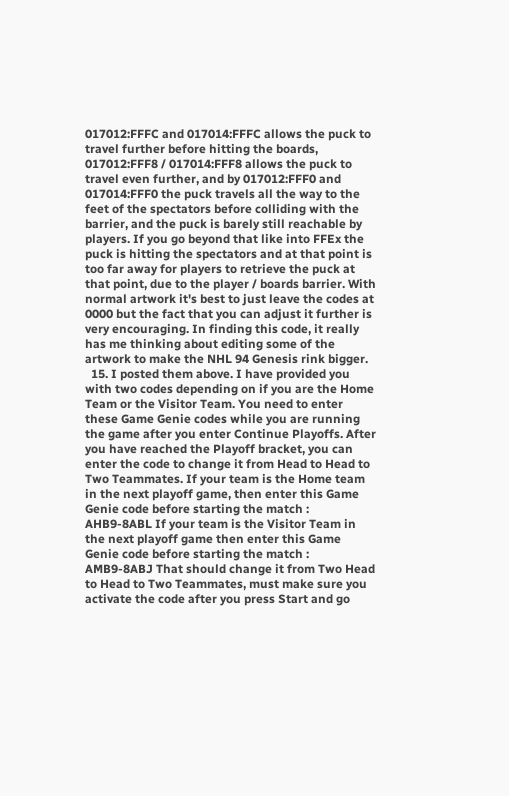017012:FFFC and 017014:FFFC allows the puck to travel further before hitting the boards, 017012:FFF8 / 017014:FFF8 allows the puck to travel even further, and by 017012:FFF0 and 017014:FFF0 the puck travels all the way to the feet of the spectators before colliding with the barrier, and the puck is barely still reachable by players. If you go beyond that like into FFEx the puck is hitting the spectators and at that point is too far away for players to retrieve the puck at that point, due to the player / boards barrier. With normal artwork it's best to just leave the codes at 0000 but the fact that you can adjust it further is very encouraging. In finding this code, it really has me thinking about editing some of the artwork to make the NHL 94 Genesis rink bigger.
  15. I posted them above. I have provided you with two codes depending on if you are the Home Team or the Visitor Team. You need to enter these Game Genie codes while you are running the game after you enter Continue Playoffs. After you have reached the Playoff bracket, you can enter the code to change it from Head to Head to Two Teammates. If your team is the Home team in the next playoff game, then enter this Game Genie code before starting the match : AHB9-8ABL If your team is the Visitor Team in the next playoff game then enter this Game Genie code before starting the match : AMB9-8ABJ That should change it from Two Head to Head to Two Teammates, must make sure you activate the code after you press Start and go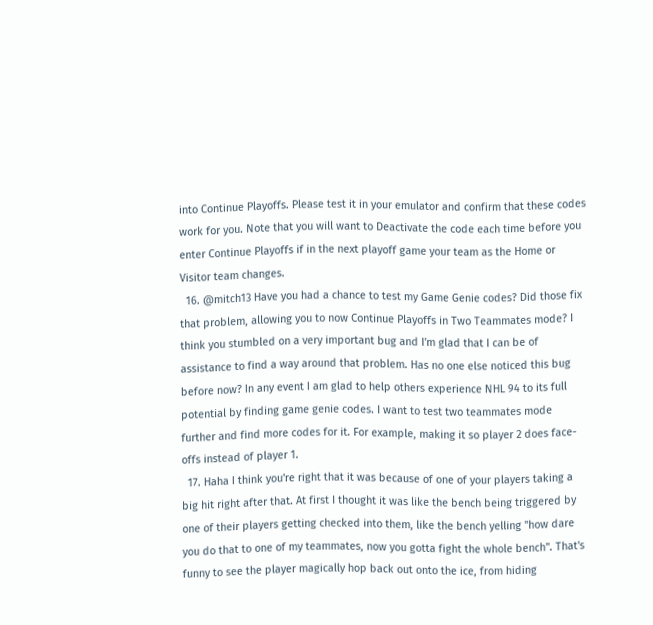into Continue Playoffs. Please test it in your emulator and confirm that these codes work for you. Note that you will want to Deactivate the code each time before you enter Continue Playoffs if in the next playoff game your team as the Home or Visitor team changes.
  16. @mitch13 Have you had a chance to test my Game Genie codes? Did those fix that problem, allowing you to now Continue Playoffs in Two Teammates mode? I think you stumbled on a very important bug and I'm glad that I can be of assistance to find a way around that problem. Has no one else noticed this bug before now? In any event I am glad to help others experience NHL 94 to its full potential by finding game genie codes. I want to test two teammates mode further and find more codes for it. For example, making it so player 2 does face-offs instead of player 1.
  17. Haha I think you're right that it was because of one of your players taking a big hit right after that. At first I thought it was like the bench being triggered by one of their players getting checked into them, like the bench yelling "how dare you do that to one of my teammates, now you gotta fight the whole bench". That's funny to see the player magically hop back out onto the ice, from hiding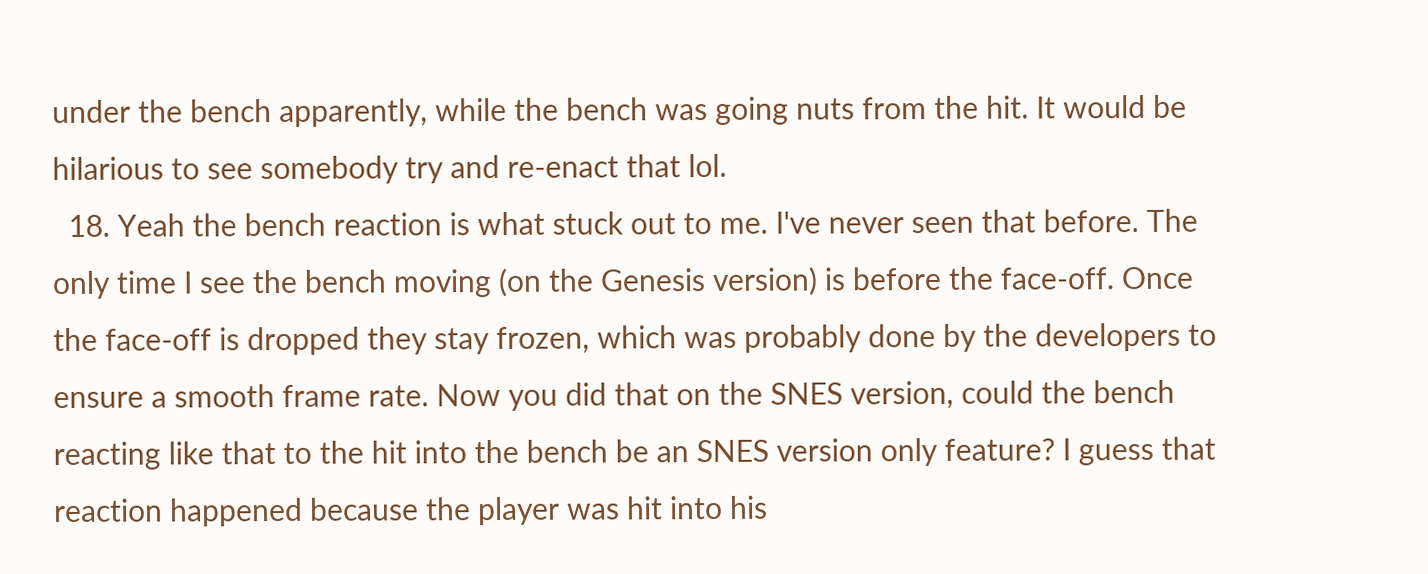under the bench apparently, while the bench was going nuts from the hit. It would be hilarious to see somebody try and re-enact that lol.
  18. Yeah the bench reaction is what stuck out to me. I've never seen that before. The only time I see the bench moving (on the Genesis version) is before the face-off. Once the face-off is dropped they stay frozen, which was probably done by the developers to ensure a smooth frame rate. Now you did that on the SNES version, could the bench reacting like that to the hit into the bench be an SNES version only feature? I guess that reaction happened because the player was hit into his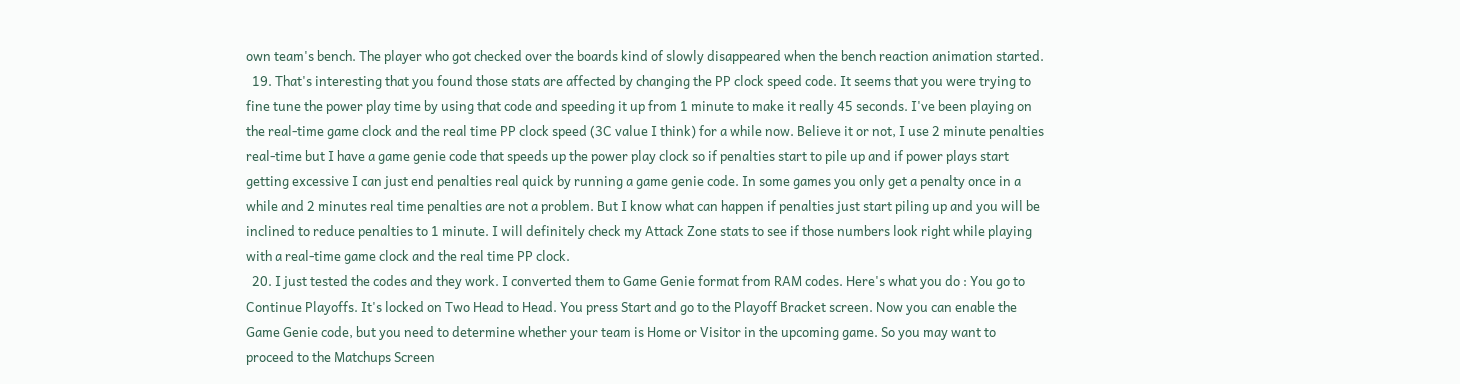own team's bench. The player who got checked over the boards kind of slowly disappeared when the bench reaction animation started.
  19. That's interesting that you found those stats are affected by changing the PP clock speed code. It seems that you were trying to fine tune the power play time by using that code and speeding it up from 1 minute to make it really 45 seconds. I've been playing on the real-time game clock and the real time PP clock speed (3C value I think) for a while now. Believe it or not, I use 2 minute penalties real-time but I have a game genie code that speeds up the power play clock so if penalties start to pile up and if power plays start getting excessive I can just end penalties real quick by running a game genie code. In some games you only get a penalty once in a while and 2 minutes real time penalties are not a problem. But I know what can happen if penalties just start piling up and you will be inclined to reduce penalties to 1 minute. I will definitely check my Attack Zone stats to see if those numbers look right while playing with a real-time game clock and the real time PP clock.
  20. I just tested the codes and they work. I converted them to Game Genie format from RAM codes. Here's what you do : You go to Continue Playoffs. It's locked on Two Head to Head. You press Start and go to the Playoff Bracket screen. Now you can enable the Game Genie code, but you need to determine whether your team is Home or Visitor in the upcoming game. So you may want to proceed to the Matchups Screen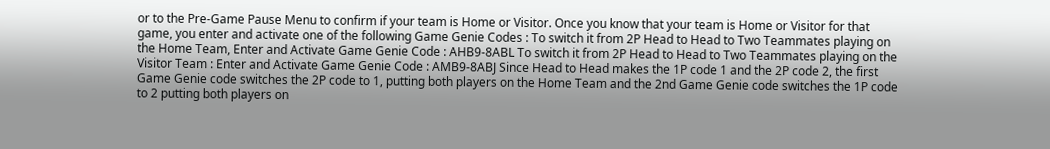or to the Pre-Game Pause Menu to confirm if your team is Home or Visitor. Once you know that your team is Home or Visitor for that game, you enter and activate one of the following Game Genie Codes : To switch it from 2P Head to Head to Two Teammates playing on the Home Team, Enter and Activate Game Genie Code : AHB9-8ABL To switch it from 2P Head to Head to Two Teammates playing on the Visitor Team : Enter and Activate Game Genie Code : AMB9-8ABJ Since Head to Head makes the 1P code 1 and the 2P code 2, the first Game Genie code switches the 2P code to 1, putting both players on the Home Team and the 2nd Game Genie code switches the 1P code to 2 putting both players on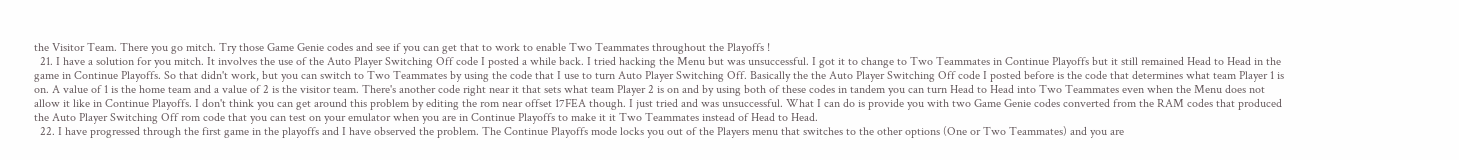the Visitor Team. There you go mitch. Try those Game Genie codes and see if you can get that to work to enable Two Teammates throughout the Playoffs !
  21. I have a solution for you mitch. It involves the use of the Auto Player Switching Off code I posted a while back. I tried hacking the Menu but was unsuccessful. I got it to change to Two Teammates in Continue Playoffs but it still remained Head to Head in the game in Continue Playoffs. So that didn't work, but you can switch to Two Teammates by using the code that I use to turn Auto Player Switching Off. Basically the the Auto Player Switching Off code I posted before is the code that determines what team Player 1 is on. A value of 1 is the home team and a value of 2 is the visitor team. There's another code right near it that sets what team Player 2 is on and by using both of these codes in tandem you can turn Head to Head into Two Teammates even when the Menu does not allow it like in Continue Playoffs. I don't think you can get around this problem by editing the rom near offset 17FEA though. I just tried and was unsuccessful. What I can do is provide you with two Game Genie codes converted from the RAM codes that produced the Auto Player Switching Off rom code that you can test on your emulator when you are in Continue Playoffs to make it it Two Teammates instead of Head to Head.
  22. I have progressed through the first game in the playoffs and I have observed the problem. The Continue Playoffs mode locks you out of the Players menu that switches to the other options (One or Two Teammates) and you are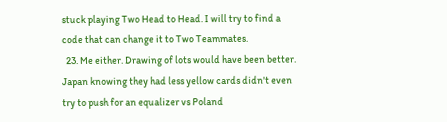stuck playing Two Head to Head. I will try to find a code that can change it to Two Teammates.
  23. Me either. Drawing of lots would have been better. Japan knowing they had less yellow cards didn't even try to push for an equalizer vs Poland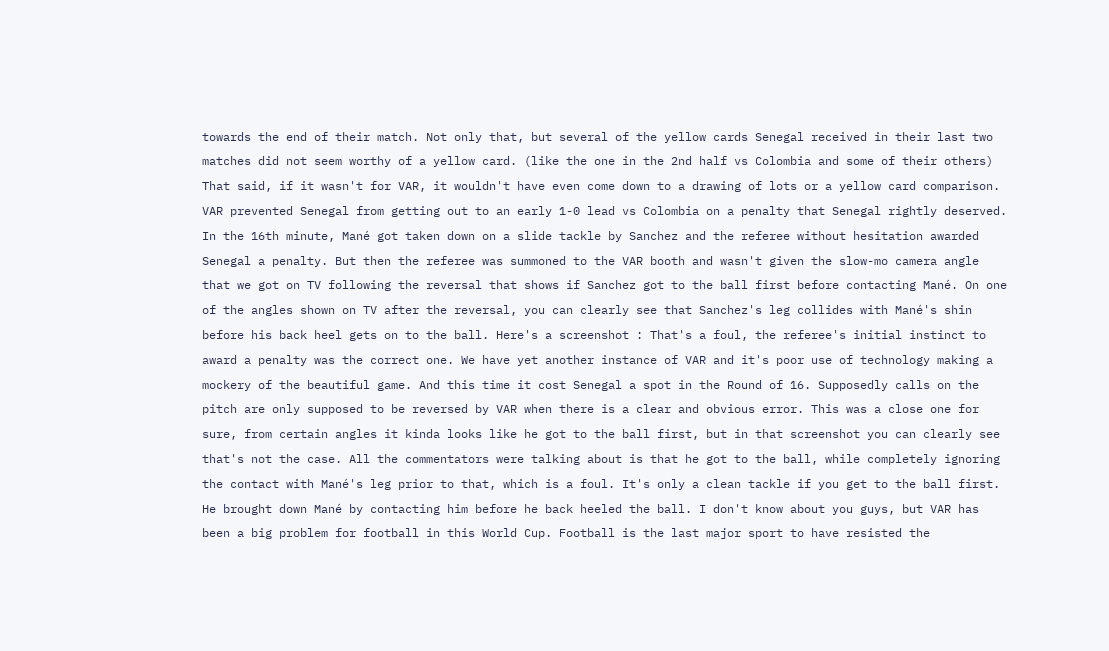towards the end of their match. Not only that, but several of the yellow cards Senegal received in their last two matches did not seem worthy of a yellow card. (like the one in the 2nd half vs Colombia and some of their others) That said, if it wasn't for VAR, it wouldn't have even come down to a drawing of lots or a yellow card comparison. VAR prevented Senegal from getting out to an early 1-0 lead vs Colombia on a penalty that Senegal rightly deserved. In the 16th minute, Mané got taken down on a slide tackle by Sanchez and the referee without hesitation awarded Senegal a penalty. But then the referee was summoned to the VAR booth and wasn't given the slow-mo camera angle that we got on TV following the reversal that shows if Sanchez got to the ball first before contacting Mané. On one of the angles shown on TV after the reversal, you can clearly see that Sanchez's leg collides with Mané's shin before his back heel gets on to the ball. Here's a screenshot : That's a foul, the referee's initial instinct to award a penalty was the correct one. We have yet another instance of VAR and it's poor use of technology making a mockery of the beautiful game. And this time it cost Senegal a spot in the Round of 16. Supposedly calls on the pitch are only supposed to be reversed by VAR when there is a clear and obvious error. This was a close one for sure, from certain angles it kinda looks like he got to the ball first, but in that screenshot you can clearly see that's not the case. All the commentators were talking about is that he got to the ball, while completely ignoring the contact with Mané's leg prior to that, which is a foul. It's only a clean tackle if you get to the ball first. He brought down Mané by contacting him before he back heeled the ball. I don't know about you guys, but VAR has been a big problem for football in this World Cup. Football is the last major sport to have resisted the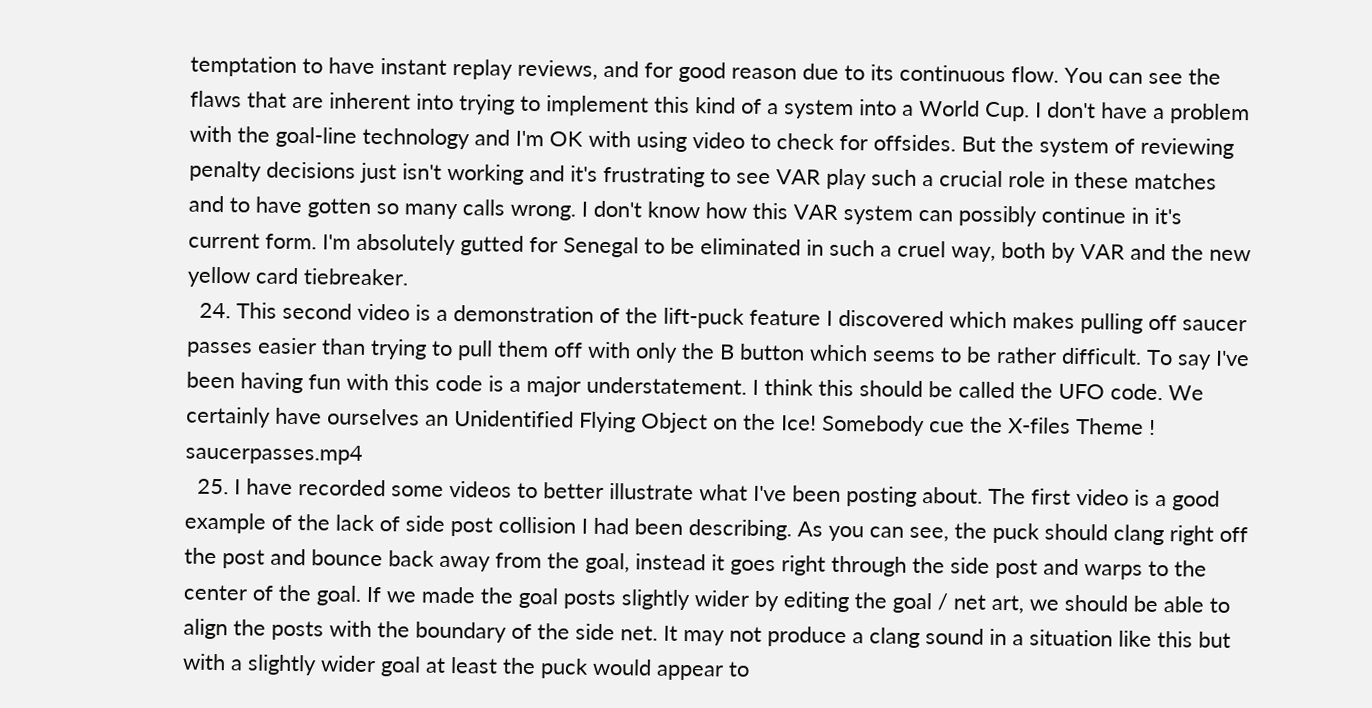temptation to have instant replay reviews, and for good reason due to its continuous flow. You can see the flaws that are inherent into trying to implement this kind of a system into a World Cup. I don't have a problem with the goal-line technology and I'm OK with using video to check for offsides. But the system of reviewing penalty decisions just isn't working and it's frustrating to see VAR play such a crucial role in these matches and to have gotten so many calls wrong. I don't know how this VAR system can possibly continue in it's current form. I'm absolutely gutted for Senegal to be eliminated in such a cruel way, both by VAR and the new yellow card tiebreaker.
  24. This second video is a demonstration of the lift-puck feature I discovered which makes pulling off saucer passes easier than trying to pull them off with only the B button which seems to be rather difficult. To say I've been having fun with this code is a major understatement. I think this should be called the UFO code. We certainly have ourselves an Unidentified Flying Object on the Ice! Somebody cue the X-files Theme ! saucerpasses.mp4
  25. I have recorded some videos to better illustrate what I've been posting about. The first video is a good example of the lack of side post collision I had been describing. As you can see, the puck should clang right off the post and bounce back away from the goal, instead it goes right through the side post and warps to the center of the goal. If we made the goal posts slightly wider by editing the goal / net art, we should be able to align the posts with the boundary of the side net. It may not produce a clang sound in a situation like this but with a slightly wider goal at least the puck would appear to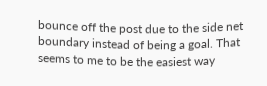bounce off the post due to the side net boundary instead of being a goal. That seems to me to be the easiest way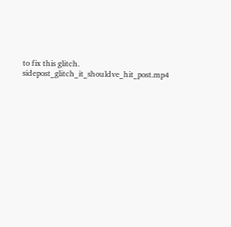to fix this glitch. sidepost_glitch_it_shouldve_hit_post.mp4